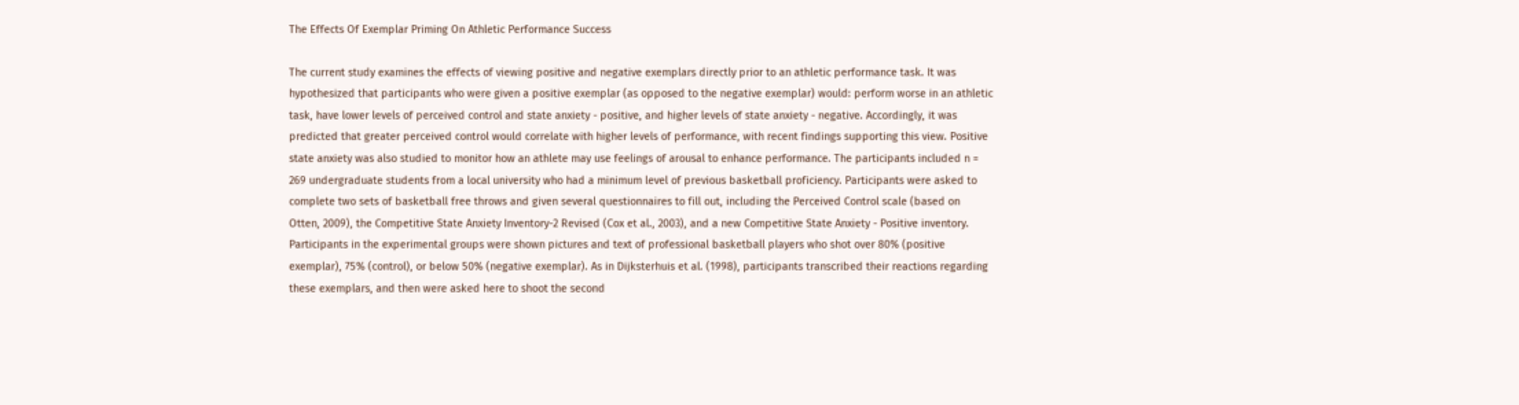The Effects Of Exemplar Priming On Athletic Performance Success

The current study examines the effects of viewing positive and negative exemplars directly prior to an athletic performance task. It was hypothesized that participants who were given a positive exemplar (as opposed to the negative exemplar) would: perform worse in an athletic task, have lower levels of perceived control and state anxiety - positive, and higher levels of state anxiety - negative. Accordingly, it was predicted that greater perceived control would correlate with higher levels of performance, with recent findings supporting this view. Positive state anxiety was also studied to monitor how an athlete may use feelings of arousal to enhance performance. The participants included n = 269 undergraduate students from a local university who had a minimum level of previous basketball proficiency. Participants were asked to complete two sets of basketball free throws and given several questionnaires to fill out, including the Perceived Control scale (based on Otten, 2009), the Competitive State Anxiety Inventory-2 Revised (Cox et al., 2003), and a new Competitive State Anxiety - Positive inventory. Participants in the experimental groups were shown pictures and text of professional basketball players who shot over 80% (positive exemplar), 75% (control), or below 50% (negative exemplar). As in Dijksterhuis et al. (1998), participants transcribed their reactions regarding these exemplars, and then were asked here to shoot the second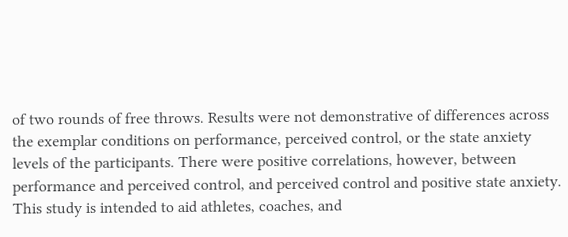of two rounds of free throws. Results were not demonstrative of differences across the exemplar conditions on performance, perceived control, or the state anxiety levels of the participants. There were positive correlations, however, between performance and perceived control, and perceived control and positive state anxiety. This study is intended to aid athletes, coaches, and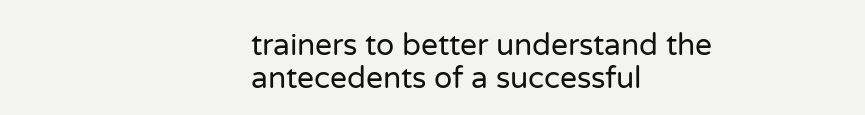trainers to better understand the antecedents of a successful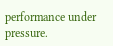performance under pressure.